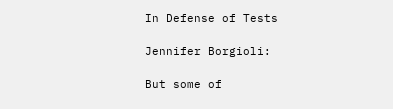In Defense of Tests

Jennifer Borgioli:

But some of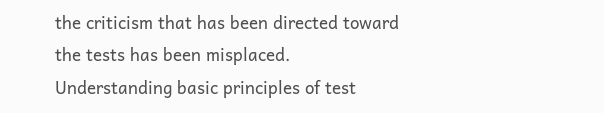the criticism that has been directed toward the tests has been misplaced. Understanding basic principles of test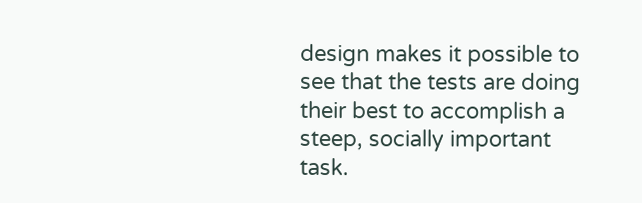design makes it possible to see that the tests are doing their best to accomplish a steep, socially important task.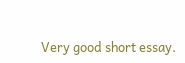Very good short essay.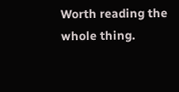Worth reading the whole thing.